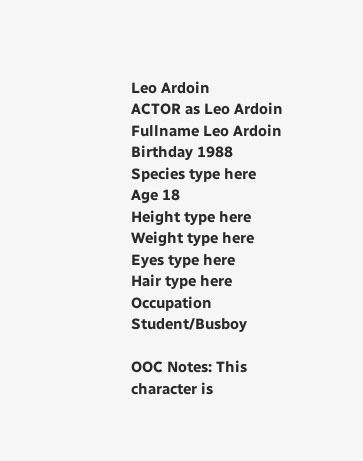Leo Ardoin
ACTOR as Leo Ardoin
Fullname Leo Ardoin
Birthday 1988
Species type here
Age 18
Height type here
Weight type here
Eyes type here
Hair type here
Occupation Student/Busboy

OOC Notes: This character is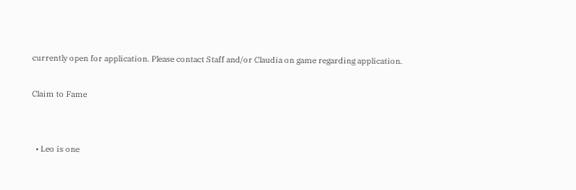currently open for application. Please contact Staff and/or Claudia on game regarding application.

Claim to Fame


  • Leo is one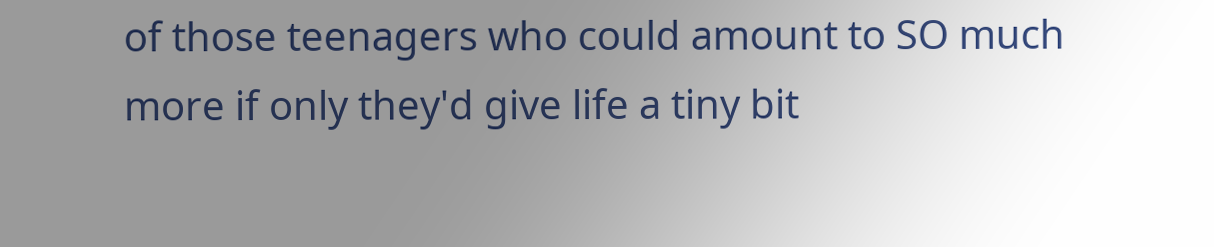of those teenagers who could amount to SO much more if only they'd give life a tiny bit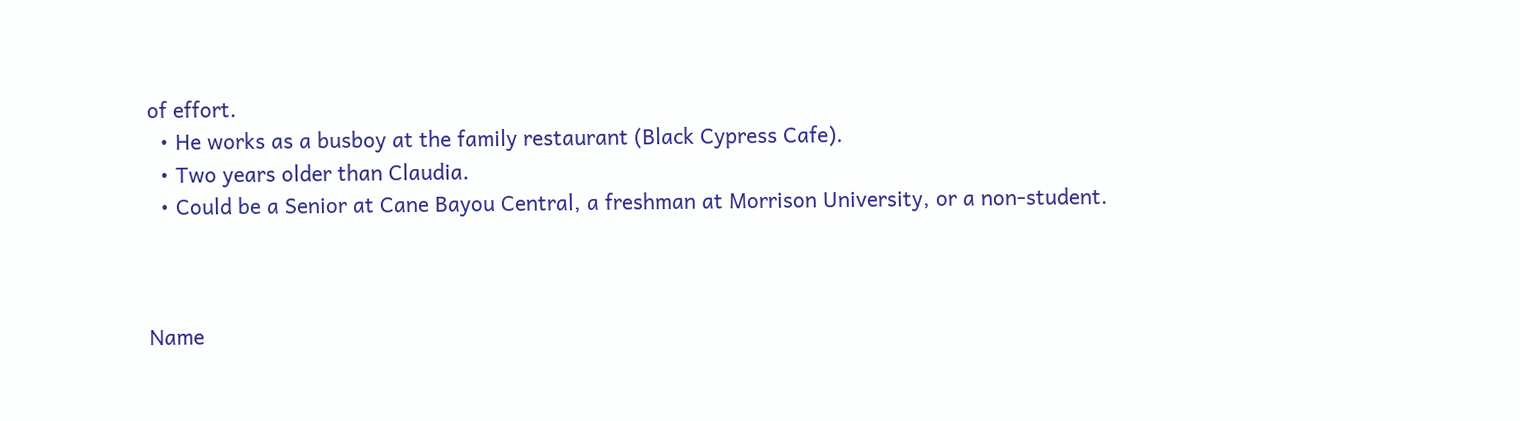of effort.
  • He works as a busboy at the family restaurant (Black Cypress Cafe).
  • Two years older than Claudia.
  • Could be a Senior at Cane Bayou Central, a freshman at Morrison University, or a non-student.



Name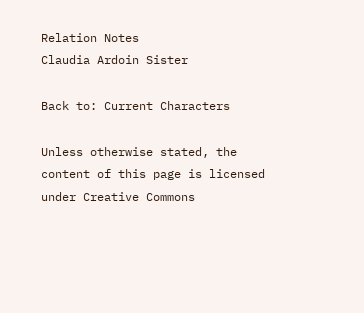Relation Notes
Claudia Ardoin Sister

Back to: Current Characters

Unless otherwise stated, the content of this page is licensed under Creative Commons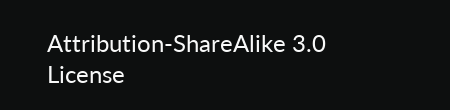Attribution-ShareAlike 3.0 License